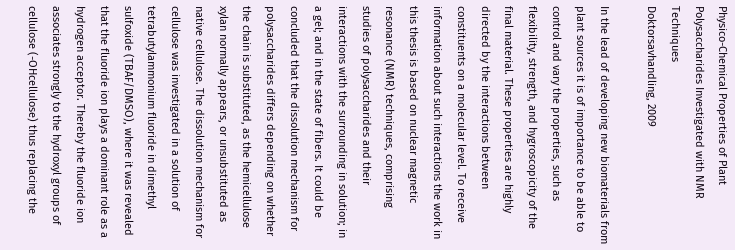Physico-Chemical Properties of Plant Polysaccharides Investigated with NMR Techniques
Doktorsavhandling, 2009

In the lead of developing new biomaterials from plant sources it is of importance to be able to control and vary the properties, such as flexibility, strength, and hygroscopicity of the final material. These properties are highly directed by the interactions between constituents on a molecular level. To receive information about such interactions the work in this thesis is based on nuclear magnetic resonance (NMR) techniques, comprising studies of polysaccharides and their interactions with the surrounding in solution; in a gel; and in the state of fibers. It could be concluded that the dissolution mechanism for polysaccharides differs depending on whether the chain is substituted, as the hemicellulose xylan normally appears, or unsubstituted as native cellulose. The dissolution mechanism for cellulose was investigated in a solution of tetrabutylammonium fluoride in dimethyl sulfoxide (TBAF/DMSO), where it was revealed that the fluoride ion plays a dominant role as a hydrogen acceptor. Thereby the fluoride ion associates strongly to the hydroxyl groups of cellulose (-OHcellulose) thus replacing the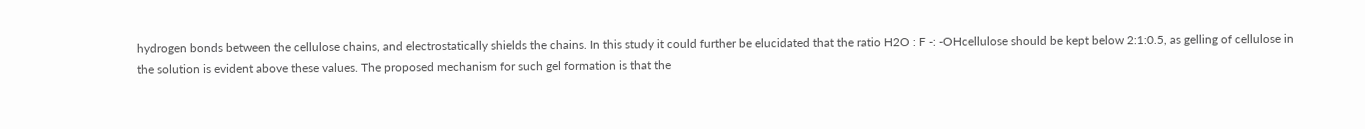hydrogen bonds between the cellulose chains, and electrostatically shields the chains. In this study it could further be elucidated that the ratio H2O : F -: -OHcellulose should be kept below 2:1:0.5, as gelling of cellulose in the solution is evident above these values. The proposed mechanism for such gel formation is that the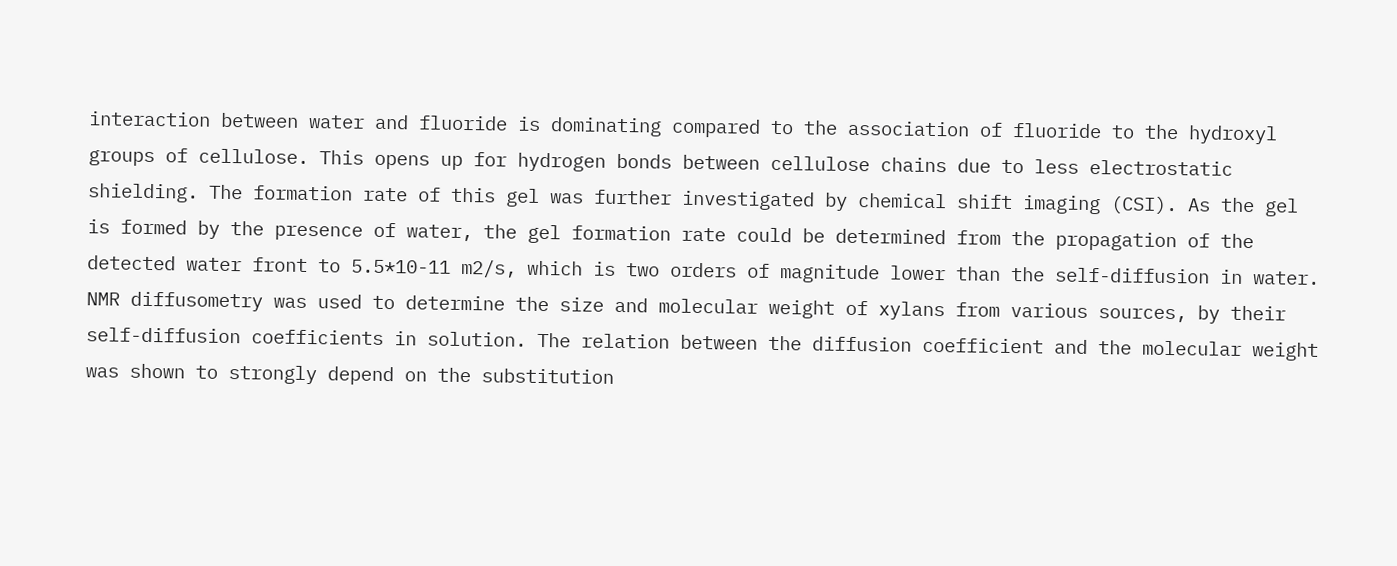interaction between water and fluoride is dominating compared to the association of fluoride to the hydroxyl groups of cellulose. This opens up for hydrogen bonds between cellulose chains due to less electrostatic shielding. The formation rate of this gel was further investigated by chemical shift imaging (CSI). As the gel is formed by the presence of water, the gel formation rate could be determined from the propagation of the detected water front to 5.5*10-11 m2/s, which is two orders of magnitude lower than the self-diffusion in water. NMR diffusometry was used to determine the size and molecular weight of xylans from various sources, by their self-diffusion coefficients in solution. The relation between the diffusion coefficient and the molecular weight was shown to strongly depend on the substitution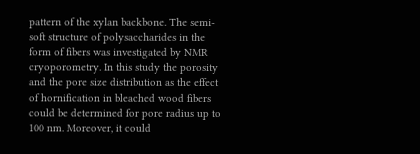pattern of the xylan backbone. The semi-soft structure of polysaccharides in the form of fibers was investigated by NMR cryoporometry. In this study the porosity and the pore size distribution as the effect of hornification in bleached wood fibers could be determined for pore radius up to 100 nm. Moreover, it could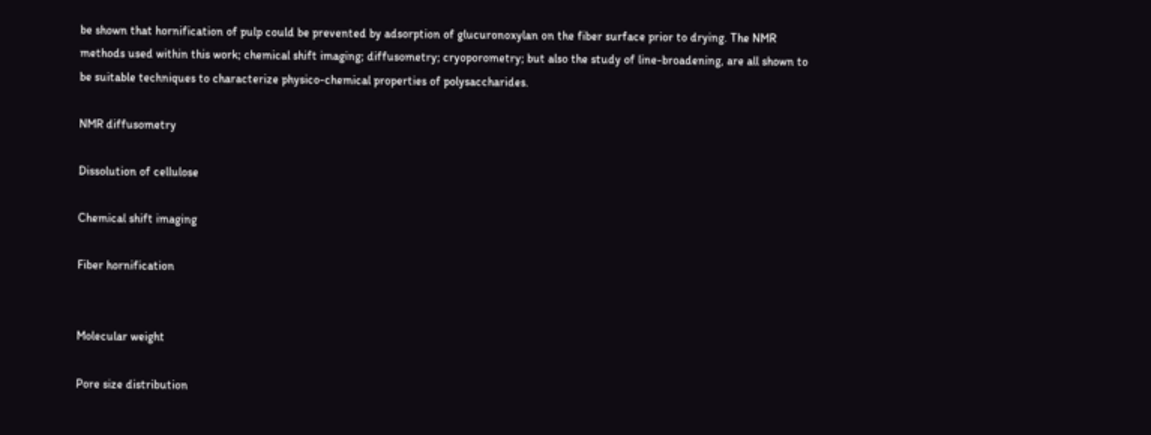be shown that hornification of pulp could be prevented by adsorption of glucuronoxylan on the fiber surface prior to drying. The NMR methods used within this work; chemical shift imaging; diffusometry; cryoporometry; but also the study of line-broadening, are all shown to be suitable techniques to characterize physico-chemical properties of polysaccharides.

NMR diffusometry

Dissolution of cellulose

Chemical shift imaging

Fiber hornification


Molecular weight

Pore size distribution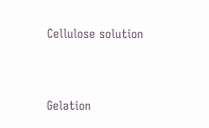Cellulose solution


Gelation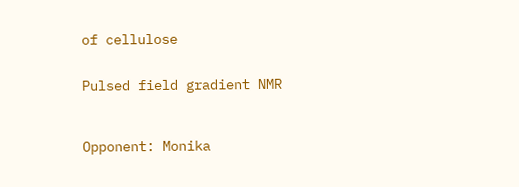of cellulose


Pulsed field gradient NMR



Opponent: Monika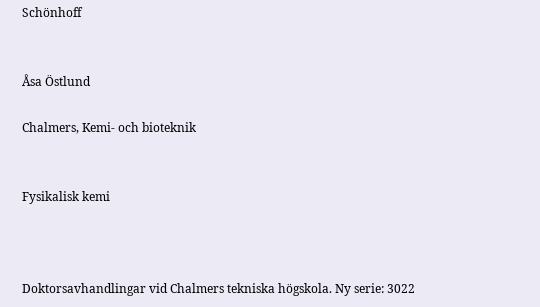Schönhoff


Åsa Östlund

Chalmers, Kemi- och bioteknik


Fysikalisk kemi



Doktorsavhandlingar vid Chalmers tekniska högskola. Ny serie: 3022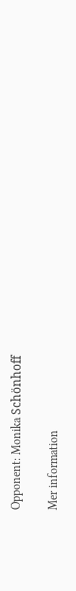Opponent: Monika Schönhoff

Mer information